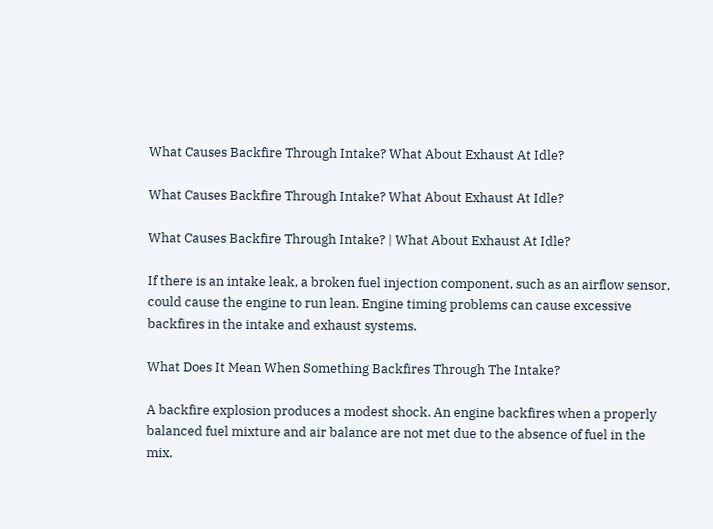What Causes Backfire Through Intake? What About Exhaust At Idle?

What Causes Backfire Through Intake? What About Exhaust At Idle?

What Causes Backfire Through Intake? | What About Exhaust At Idle?

If there is an intake leak, a broken fuel injection component, such as an airflow sensor, could cause the engine to run lean. Engine timing problems can cause excessive backfires in the intake and exhaust systems.

What Does It Mean When Something Backfires Through The Intake?

A backfire explosion produces a modest shock. An engine backfires when a properly balanced fuel mixture and air balance are not met due to the absence of fuel in the mix.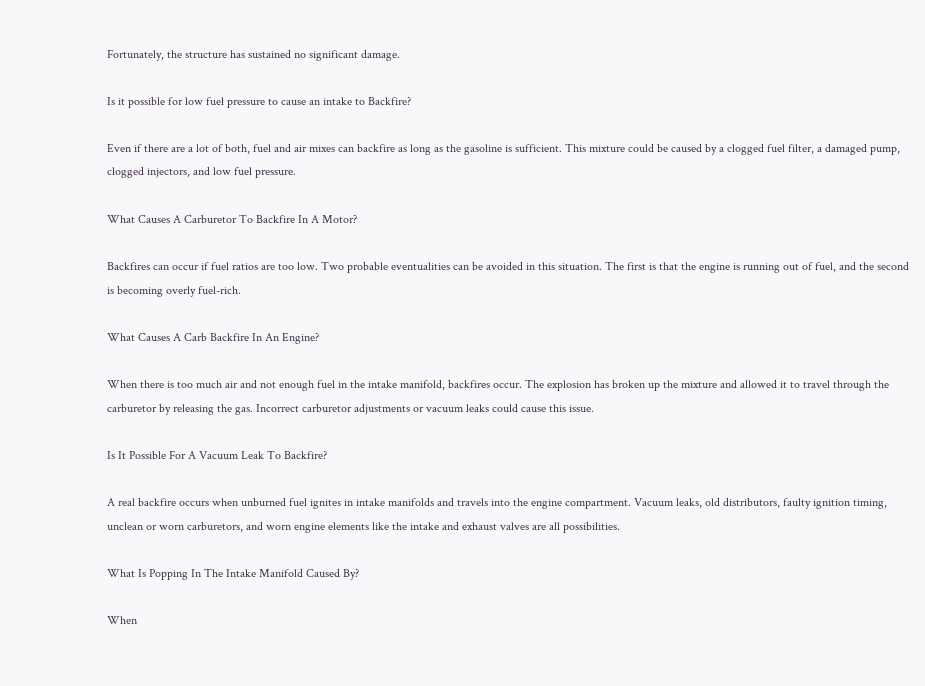Fortunately, the structure has sustained no significant damage.

Is it possible for low fuel pressure to cause an intake to Backfire?

Even if there are a lot of both, fuel and air mixes can backfire as long as the gasoline is sufficient. This mixture could be caused by a clogged fuel filter, a damaged pump, clogged injectors, and low fuel pressure.

What Causes A Carburetor To Backfire In A Motor?

Backfires can occur if fuel ratios are too low. Two probable eventualities can be avoided in this situation. The first is that the engine is running out of fuel, and the second is becoming overly fuel-rich.

What Causes A Carb Backfire In An Engine?

When there is too much air and not enough fuel in the intake manifold, backfires occur. The explosion has broken up the mixture and allowed it to travel through the carburetor by releasing the gas. Incorrect carburetor adjustments or vacuum leaks could cause this issue.

Is It Possible For A Vacuum Leak To Backfire?

A real backfire occurs when unburned fuel ignites in intake manifolds and travels into the engine compartment. Vacuum leaks, old distributors, faulty ignition timing, unclean or worn carburetors, and worn engine elements like the intake and exhaust valves are all possibilities.

What Is Popping In The Intake Manifold Caused By?

When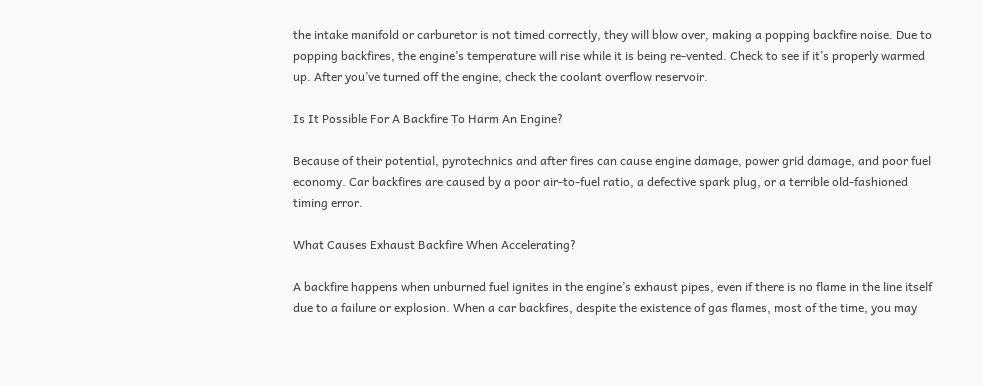the intake manifold or carburetor is not timed correctly, they will blow over, making a popping backfire noise. Due to popping backfires, the engine’s temperature will rise while it is being re-vented. Check to see if it’s properly warmed up. After you’ve turned off the engine, check the coolant overflow reservoir.

Is It Possible For A Backfire To Harm An Engine?

Because of their potential, pyrotechnics and after fires can cause engine damage, power grid damage, and poor fuel economy. Car backfires are caused by a poor air-to-fuel ratio, a defective spark plug, or a terrible old-fashioned timing error.

What Causes Exhaust Backfire When Accelerating?

A backfire happens when unburned fuel ignites in the engine’s exhaust pipes, even if there is no flame in the line itself due to a failure or explosion. When a car backfires, despite the existence of gas flames, most of the time, you may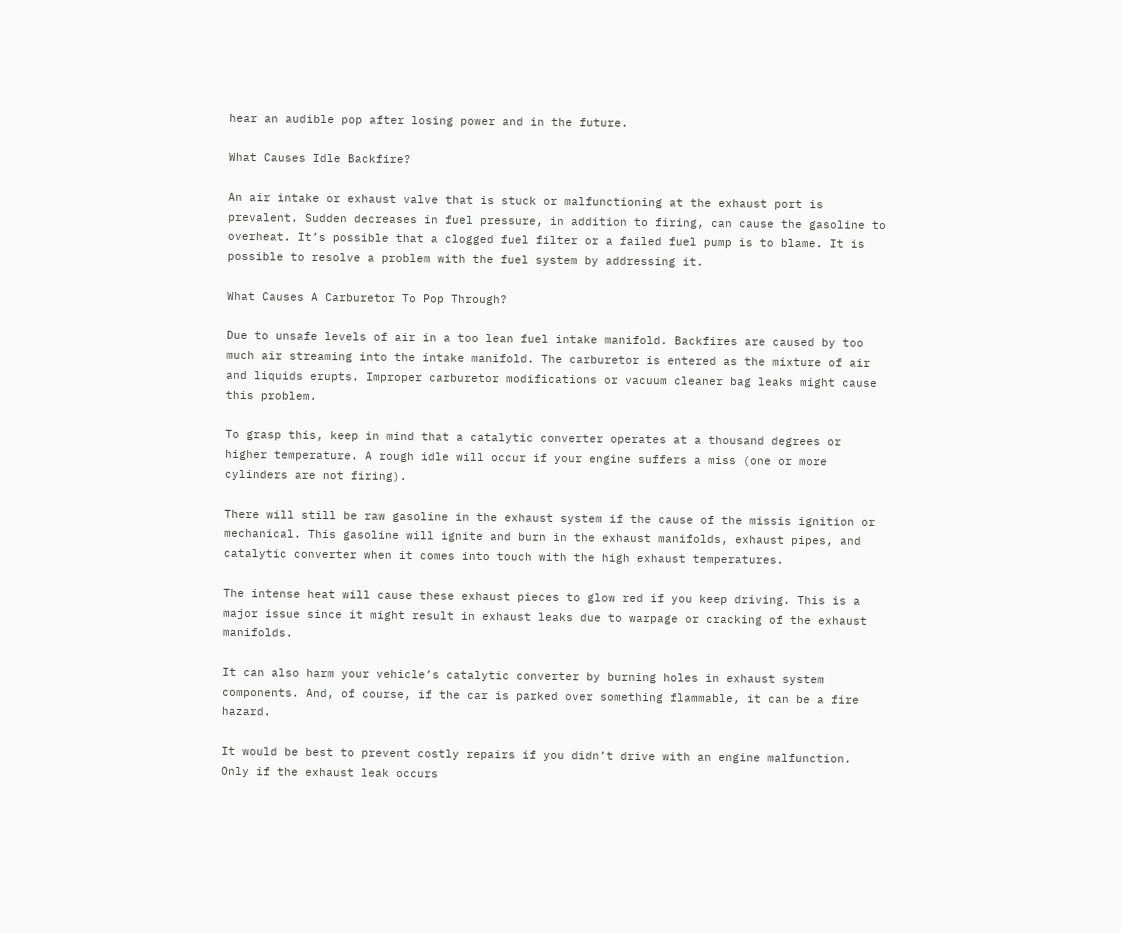hear an audible pop after losing power and in the future.

What Causes Idle Backfire?

An air intake or exhaust valve that is stuck or malfunctioning at the exhaust port is prevalent. Sudden decreases in fuel pressure, in addition to firing, can cause the gasoline to overheat. It’s possible that a clogged fuel filter or a failed fuel pump is to blame. It is possible to resolve a problem with the fuel system by addressing it.

What Causes A Carburetor To Pop Through?

Due to unsafe levels of air in a too lean fuel intake manifold. Backfires are caused by too much air streaming into the intake manifold. The carburetor is entered as the mixture of air and liquids erupts. Improper carburetor modifications or vacuum cleaner bag leaks might cause this problem.

To grasp this, keep in mind that a catalytic converter operates at a thousand degrees or higher temperature. A rough idle will occur if your engine suffers a miss (one or more cylinders are not firing).

There will still be raw gasoline in the exhaust system if the cause of the missis ignition or mechanical. This gasoline will ignite and burn in the exhaust manifolds, exhaust pipes, and catalytic converter when it comes into touch with the high exhaust temperatures.

The intense heat will cause these exhaust pieces to glow red if you keep driving. This is a major issue since it might result in exhaust leaks due to warpage or cracking of the exhaust manifolds.

It can also harm your vehicle’s catalytic converter by burning holes in exhaust system components. And, of course, if the car is parked over something flammable, it can be a fire hazard.

It would be best to prevent costly repairs if you didn’t drive with an engine malfunction. Only if the exhaust leak occurs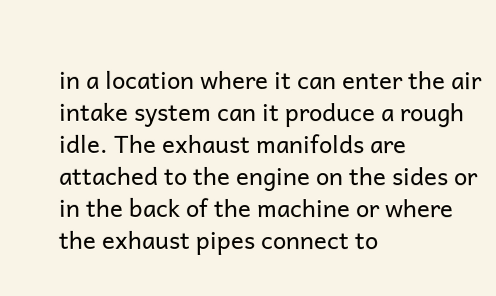in a location where it can enter the air intake system can it produce a rough idle. The exhaust manifolds are attached to the engine on the sides or in the back of the machine or where the exhaust pipes connect to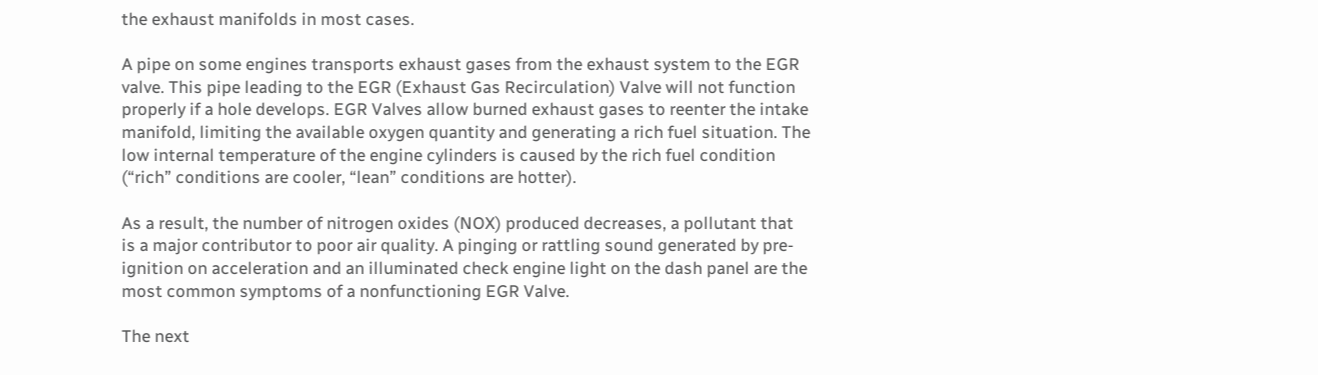the exhaust manifolds in most cases.

A pipe on some engines transports exhaust gases from the exhaust system to the EGR valve. This pipe leading to the EGR (Exhaust Gas Recirculation) Valve will not function properly if a hole develops. EGR Valves allow burned exhaust gases to reenter the intake manifold, limiting the available oxygen quantity and generating a rich fuel situation. The low internal temperature of the engine cylinders is caused by the rich fuel condition (“rich” conditions are cooler, “lean” conditions are hotter).

As a result, the number of nitrogen oxides (NOX) produced decreases, a pollutant that is a major contributor to poor air quality. A pinging or rattling sound generated by pre-ignition on acceleration and an illuminated check engine light on the dash panel are the most common symptoms of a nonfunctioning EGR Valve.

The next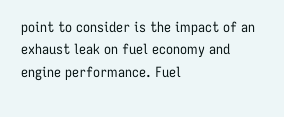point to consider is the impact of an exhaust leak on fuel economy and engine performance. Fuel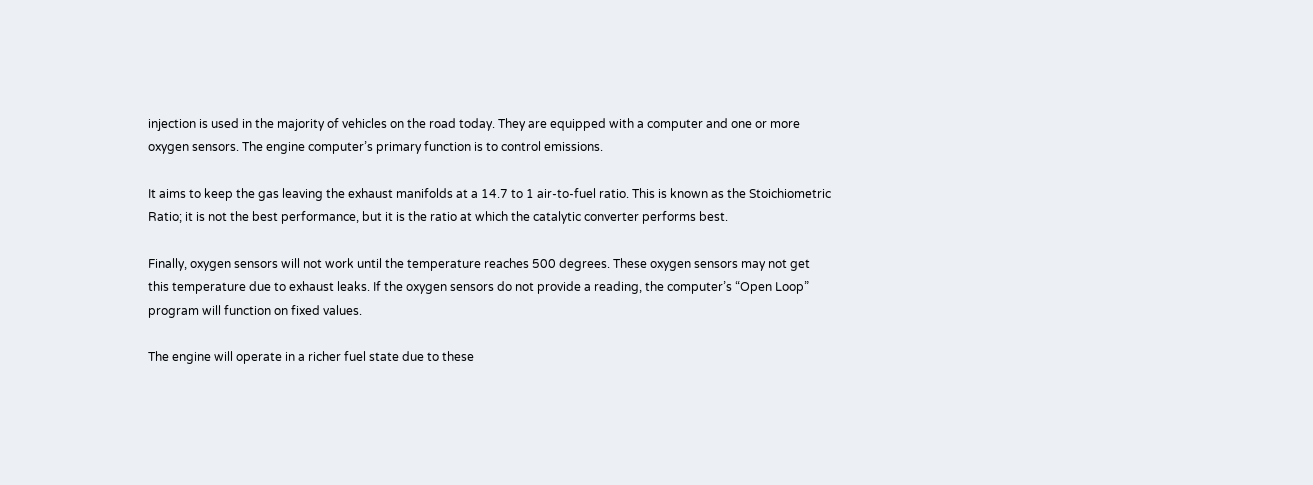injection is used in the majority of vehicles on the road today. They are equipped with a computer and one or more oxygen sensors. The engine computer’s primary function is to control emissions.

It aims to keep the gas leaving the exhaust manifolds at a 14.7 to 1 air-to-fuel ratio. This is known as the Stoichiometric Ratio; it is not the best performance, but it is the ratio at which the catalytic converter performs best.

Finally, oxygen sensors will not work until the temperature reaches 500 degrees. These oxygen sensors may not get this temperature due to exhaust leaks. If the oxygen sensors do not provide a reading, the computer’s “Open Loop” program will function on fixed values.

The engine will operate in a richer fuel state due to these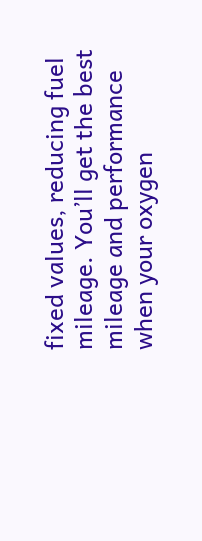fixed values, reducing fuel mileage. You’ll get the best mileage and performance when your oxygen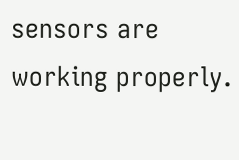sensors are working properly.